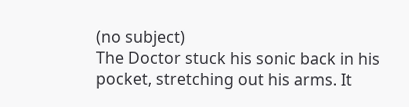(no subject)
The Doctor stuck his sonic back in his pocket, stretching out his arms. It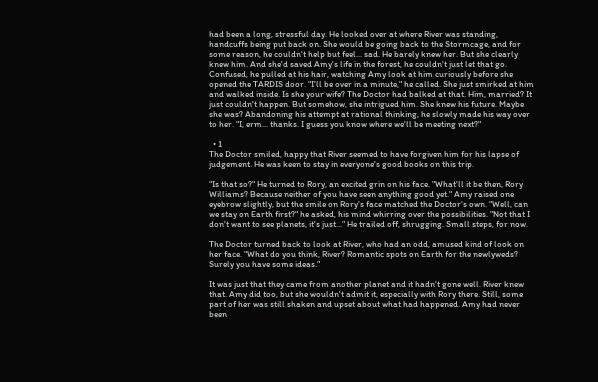had been a long, stressful day. He looked over at where River was standing, handcuffs being put back on. She would be going back to the Stormcage, and for some reason, he couldn't help but feel... sad. He barely knew her. But she clearly knew him. And she'd saved Amy's life in the forest, he couldn't just let that go. Confused, he pulled at his hair, watching Amy look at him curiously before she opened the TARDIS door. "I'll be over in a minute," he called. She just smirked at him and walked inside. Is she your wife? The Doctor had balked at that. Him, married? It just couldn't happen. But somehow, she intrigued him. She knew his future. Maybe she was? Abandoning his attempt at rational thinking, he slowly made his way over to her. "I, erm... thanks. I guess you know where we'll be meeting next?"

  • 1
The Doctor smiled, happy that River seemed to have forgiven him for his lapse of judgement. He was keen to stay in everyone's good books on this trip.

"Is that so?" He turned to Rory, an excited grin on his face. "What'll it be then, Rory Williams? Because neither of you have seen anything good yet." Amy raised one eyebrow slightly, but the smile on Rory's face matched the Doctor's own. "Well, can we stay on Earth first?" he asked, his mind whirring over the possibilities. "Not that I don't want to see planets, it's just..." He trailed off, shrugging. Small steps, for now.

The Doctor turned back to look at River, who had an odd, amused kind of look on her face. "What do you think, River? Romantic spots on Earth for the newlyweds? Surely you have some ideas."

It was just that they came from another planet and it hadn't gone well. River knew that. Amy did too, but she wouldn't admit it, especially with Rory there. Still, some part of her was still shaken and upset about what had happened. Amy had never been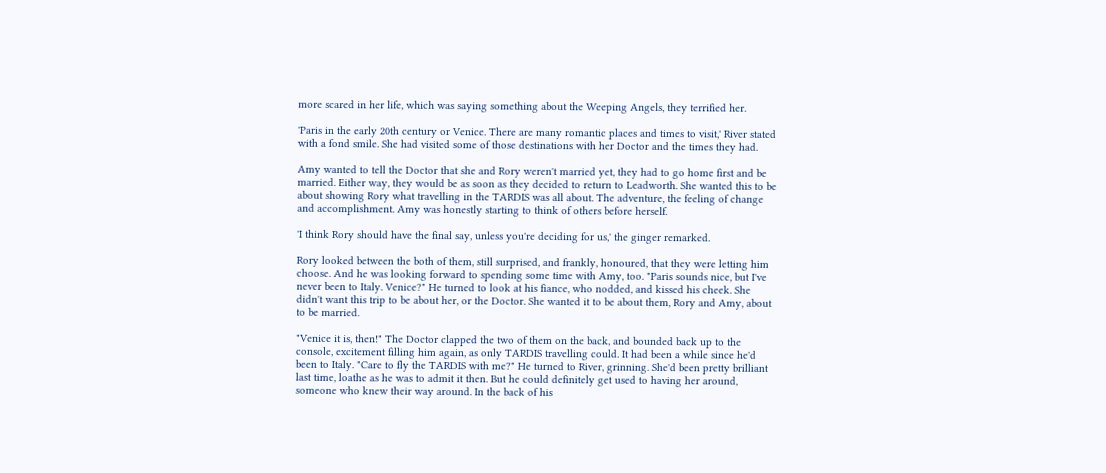more scared in her life, which was saying something about the Weeping Angels, they terrified her.

'Paris in the early 20th century or Venice. There are many romantic places and times to visit,' River stated with a fond smile. She had visited some of those destinations with her Doctor and the times they had.

Amy wanted to tell the Doctor that she and Rory weren't married yet, they had to go home first and be married. Either way, they would be as soon as they decided to return to Leadworth. She wanted this to be about showing Rory what travelling in the TARDIS was all about. The adventure, the feeling of change and accomplishment. Amy was honestly starting to think of others before herself.

'I think Rory should have the final say, unless you're deciding for us,' the ginger remarked.

Rory looked between the both of them, still surprised, and frankly, honoured, that they were letting him choose. And he was looking forward to spending some time with Amy, too. "Paris sounds nice, but I've never been to Italy. Venice?" He turned to look at his fiance, who nodded, and kissed his cheek. She didn't want this trip to be about her, or the Doctor. She wanted it to be about them, Rory and Amy, about to be married.

"Venice it is, then!" The Doctor clapped the two of them on the back, and bounded back up to the console, excitement filling him again, as only TARDIS travelling could. It had been a while since he'd been to Italy. "Care to fly the TARDIS with me?" He turned to River, grinning. She'd been pretty brilliant last time, loathe as he was to admit it then. But he could definitely get used to having her around, someone who knew their way around. In the back of his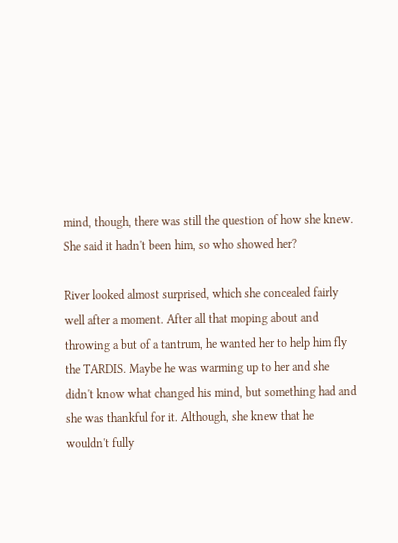mind, though, there was still the question of how she knew. She said it hadn't been him, so who showed her?

River looked almost surprised, which she concealed fairly well after a moment. After all that moping about and throwing a but of a tantrum, he wanted her to help him fly the TARDIS. Maybe he was warming up to her and she didn't know what changed his mind, but something had and she was thankful for it. Although, she knew that he wouldn't fully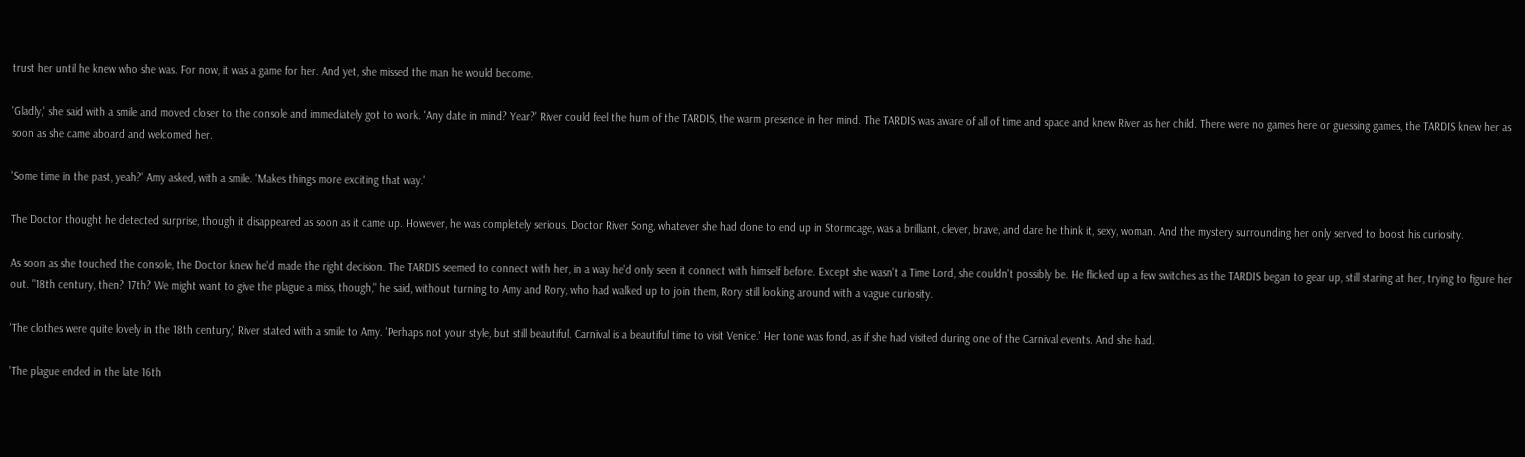trust her until he knew who she was. For now, it was a game for her. And yet, she missed the man he would become.

'Gladly,' she said with a smile and moved closer to the console and immediately got to work. 'Any date in mind? Year?' River could feel the hum of the TARDIS, the warm presence in her mind. The TARDIS was aware of all of time and space and knew River as her child. There were no games here or guessing games, the TARDIS knew her as soon as she came aboard and welcomed her.

'Some time in the past, yeah?' Amy asked, with a smile. 'Makes things more exciting that way.'

The Doctor thought he detected surprise, though it disappeared as soon as it came up. However, he was completely serious. Doctor River Song, whatever she had done to end up in Stormcage, was a brilliant, clever, brave, and dare he think it, sexy, woman. And the mystery surrounding her only served to boost his curiosity.

As soon as she touched the console, the Doctor knew he'd made the right decision. The TARDIS seemed to connect with her, in a way he'd only seen it connect with himself before. Except she wasn't a Time Lord, she couldn't possibly be. He flicked up a few switches as the TARDIS began to gear up, still staring at her, trying to figure her out. "18th century, then? 17th? We might want to give the plague a miss, though," he said, without turning to Amy and Rory, who had walked up to join them, Rory still looking around with a vague curiosity.

'The clothes were quite lovely in the 18th century,' River stated with a smile to Amy. 'Perhaps not your style, but still beautiful. Carnival is a beautiful time to visit Venice.' Her tone was fond, as if she had visited during one of the Carnival events. And she had.

'The plague ended in the late 16th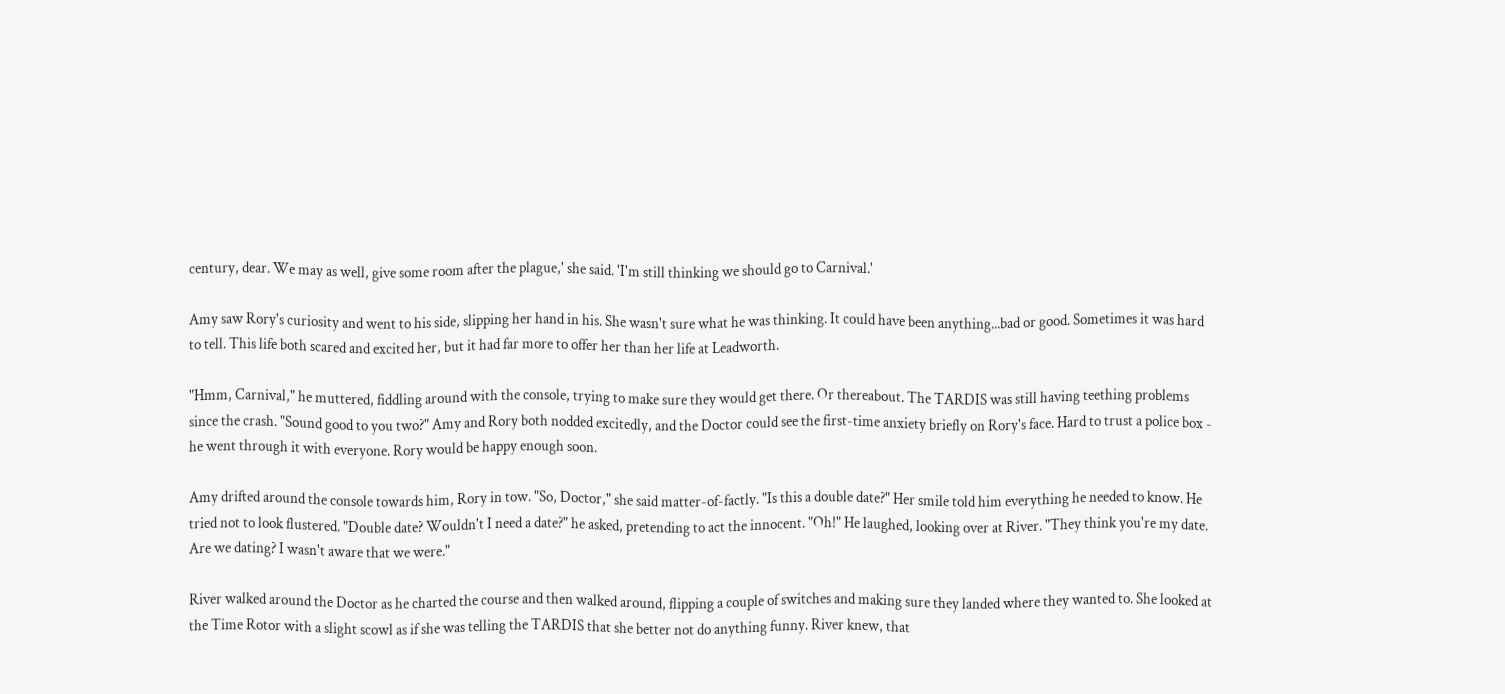century, dear. We may as well, give some room after the plague,' she said. 'I'm still thinking we should go to Carnival.'

Amy saw Rory's curiosity and went to his side, slipping her hand in his. She wasn't sure what he was thinking. It could have been anything...bad or good. Sometimes it was hard to tell. This life both scared and excited her, but it had far more to offer her than her life at Leadworth.

"Hmm, Carnival," he muttered, fiddling around with the console, trying to make sure they would get there. Or thereabout. The TARDIS was still having teething problems since the crash. "Sound good to you two?" Amy and Rory both nodded excitedly, and the Doctor could see the first-time anxiety briefly on Rory's face. Hard to trust a police box - he went through it with everyone. Rory would be happy enough soon.

Amy drifted around the console towards him, Rory in tow. "So, Doctor," she said matter-of-factly. "Is this a double date?" Her smile told him everything he needed to know. He tried not to look flustered. "Double date? Wouldn't I need a date?" he asked, pretending to act the innocent. "Oh!" He laughed, looking over at River. "They think you're my date. Are we dating? I wasn't aware that we were."

River walked around the Doctor as he charted the course and then walked around, flipping a couple of switches and making sure they landed where they wanted to. She looked at the Time Rotor with a slight scowl as if she was telling the TARDIS that she better not do anything funny. River knew, that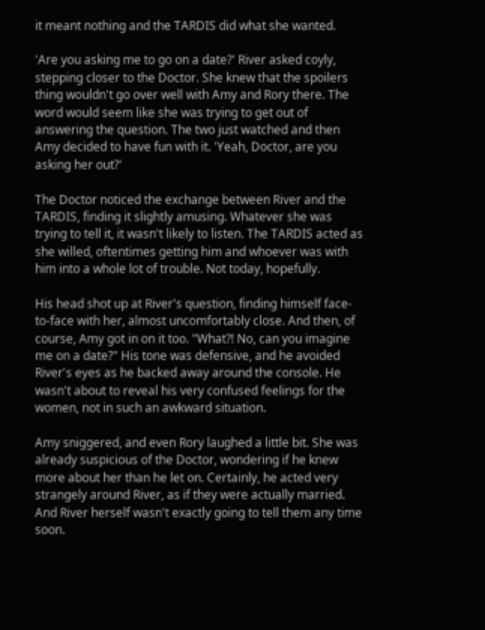it meant nothing and the TARDIS did what she wanted.

'Are you asking me to go on a date?' River asked coyly, stepping closer to the Doctor. She knew that the spoilers thing wouldn't go over well with Amy and Rory there. The word would seem like she was trying to get out of answering the question. The two just watched and then Amy decided to have fun with it. 'Yeah, Doctor, are you asking her out?'

The Doctor noticed the exchange between River and the TARDIS, finding it slightly amusing. Whatever she was trying to tell it, it wasn't likely to listen. The TARDIS acted as she willed, oftentimes getting him and whoever was with him into a whole lot of trouble. Not today, hopefully.

His head shot up at River's question, finding himself face-to-face with her, almost uncomfortably close. And then, of course, Amy got in on it too. "What?! No, can you imagine me on a date?" His tone was defensive, and he avoided River's eyes as he backed away around the console. He wasn't about to reveal his very confused feelings for the women, not in such an awkward situation.

Amy sniggered, and even Rory laughed a little bit. She was already suspicious of the Doctor, wondering if he knew more about her than he let on. Certainly, he acted very strangely around River, as if they were actually married. And River herself wasn't exactly going to tell them any time soon.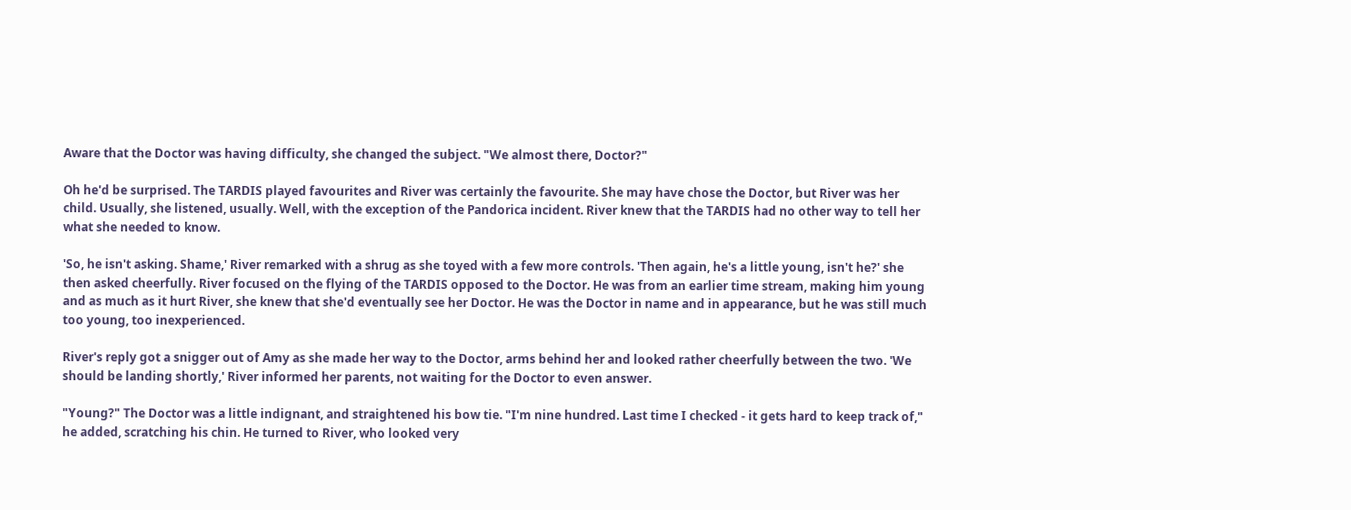Aware that the Doctor was having difficulty, she changed the subject. "We almost there, Doctor?"

Oh he'd be surprised. The TARDIS played favourites and River was certainly the favourite. She may have chose the Doctor, but River was her child. Usually, she listened, usually. Well, with the exception of the Pandorica incident. River knew that the TARDIS had no other way to tell her what she needed to know.

'So, he isn't asking. Shame,' River remarked with a shrug as she toyed with a few more controls. 'Then again, he's a little young, isn't he?' she then asked cheerfully. River focused on the flying of the TARDIS opposed to the Doctor. He was from an earlier time stream, making him young and as much as it hurt River, she knew that she'd eventually see her Doctor. He was the Doctor in name and in appearance, but he was still much too young, too inexperienced.

River's reply got a snigger out of Amy as she made her way to the Doctor, arms behind her and looked rather cheerfully between the two. 'We should be landing shortly,' River informed her parents, not waiting for the Doctor to even answer.

"Young?" The Doctor was a little indignant, and straightened his bow tie. "I'm nine hundred. Last time I checked - it gets hard to keep track of," he added, scratching his chin. He turned to River, who looked very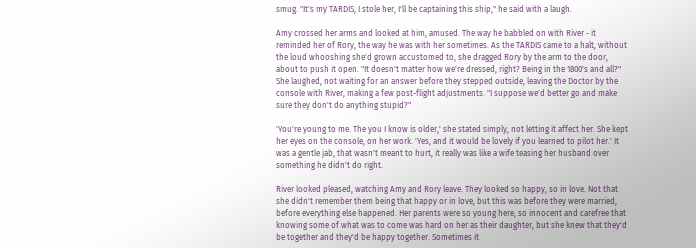smug. "It's my TARDIS, I stole her, I'll be captaining this ship," he said with a laugh.

Amy crossed her arms and looked at him, amused. The way he babbled on with River - it reminded her of Rory, the way he was with her sometimes. As the TARDIS came to a halt, without the loud whooshing she'd grown accustomed to, she dragged Rory by the arm to the door, about to push it open. "It doesn't matter how we're dressed, right? Being in the 1800's and all?" She laughed, not waiting for an answer before they stepped outside, leaving the Doctor by the console with River, making a few post-flight adjustments. "I suppose we'd better go and make sure they don't do anything stupid?"

'You're young to me. The you I know is older,' she stated simply, not letting it affect her. She kept her eyes on the console, on her work. 'Yes, and it would be lovely if you learned to pilot her.' It was a gentle jab, that wasn't meant to hurt, it really was like a wife teasing her husband over something he didn't do right.

River looked pleased, watching Amy and Rory leave. They looked so happy, so in love. Not that she didn't remember them being that happy or in love, but this was before they were married, before everything else happened. Her parents were so young here, so innocent and carefree that knowing some of what was to come was hard on her as their daughter, but she knew that they'd be together and they'd be happy together. Sometimes it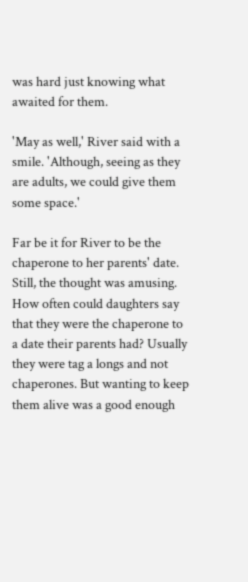was hard just knowing what awaited for them.

'May as well,' River said with a smile. 'Although, seeing as they are adults, we could give them some space.'

Far be it for River to be the chaperone to her parents' date. Still, the thought was amusing. How often could daughters say that they were the chaperone to a date their parents had? Usually they were tag a longs and not chaperones. But wanting to keep them alive was a good enough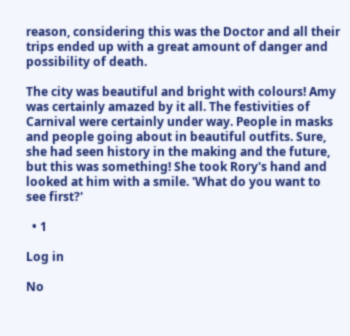reason, considering this was the Doctor and all their trips ended up with a great amount of danger and possibility of death.

The city was beautiful and bright with colours! Amy was certainly amazed by it all. The festivities of Carnival were certainly under way. People in masks and people going about in beautiful outfits. Sure, she had seen history in the making and the future, but this was something! She took Rory's hand and looked at him with a smile. 'What do you want to see first?'

  • 1

Log in

No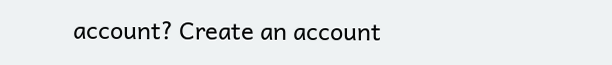account? Create an account